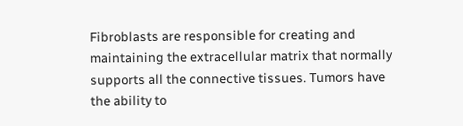Fibroblasts are responsible for creating and maintaining the extracellular matrix that normally supports all the connective tissues. Tumors have the ability to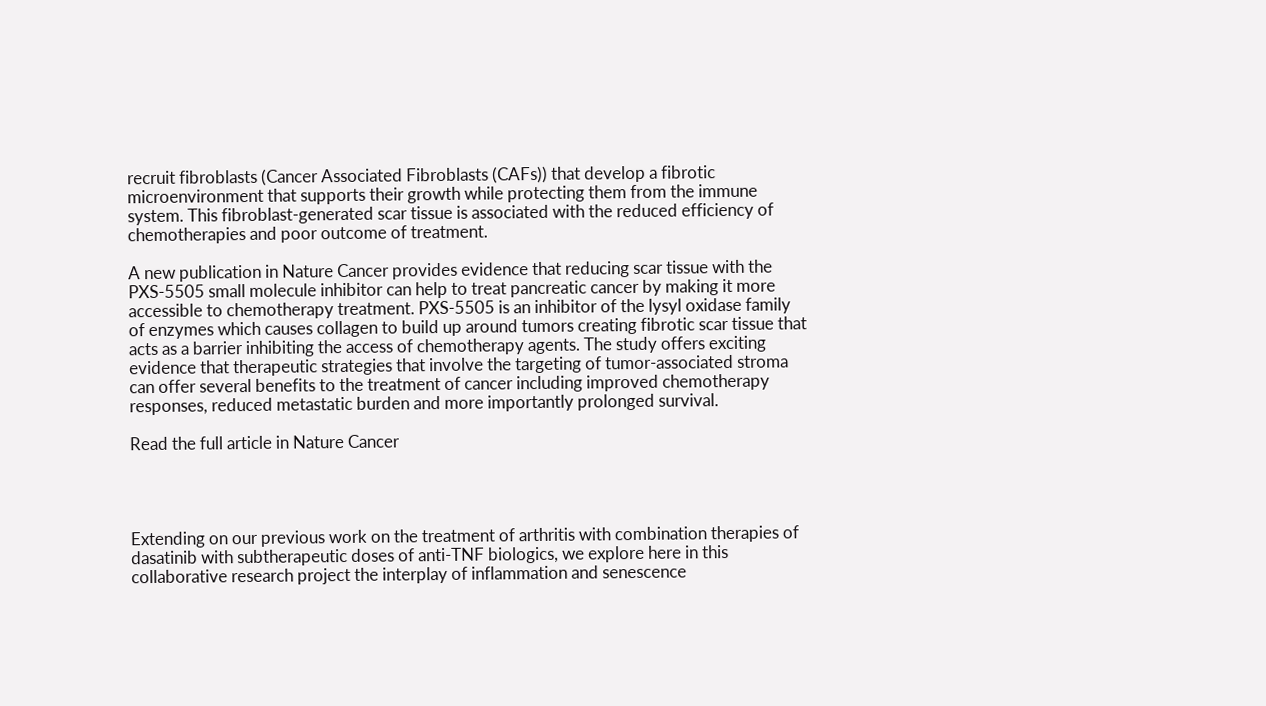recruit fibroblasts (Cancer Associated Fibroblasts (CAFs)) that develop a fibrotic microenvironment that supports their growth while protecting them from the immune system. This fibroblast-generated scar tissue is associated with the reduced efficiency of chemotherapies and poor outcome of treatment.

A new publication in Nature Cancer provides evidence that reducing scar tissue with the PXS-5505 small molecule inhibitor can help to treat pancreatic cancer by making it more accessible to chemotherapy treatment. PXS-5505 is an inhibitor of the lysyl oxidase family of enzymes which causes collagen to build up around tumors creating fibrotic scar tissue that acts as a barrier inhibiting the access of chemotherapy agents. The study offers exciting evidence that therapeutic strategies that involve the targeting of tumor-associated stroma can offer several benefits to the treatment of cancer including improved chemotherapy responses, reduced metastatic burden and more importantly prolonged survival.

Read the full article in Nature Cancer




Extending on our previous work on the treatment of arthritis with combination therapies of dasatinib with subtherapeutic doses of anti-TNF biologics, we explore here in this collaborative research project the interplay of inflammation and senescence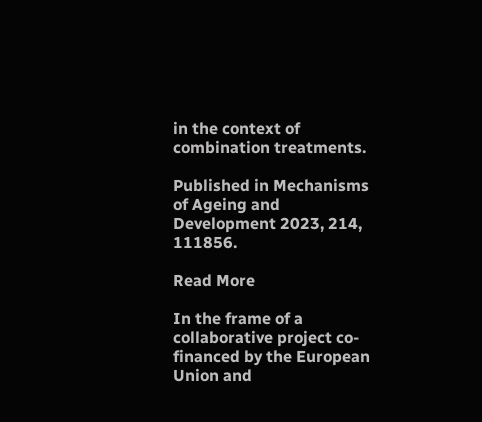in the context of combination treatments.

Published in Mechanisms of Ageing and Development 2023, 214, 111856.

Read More

In the frame of a collaborative project co-financed by the European Union and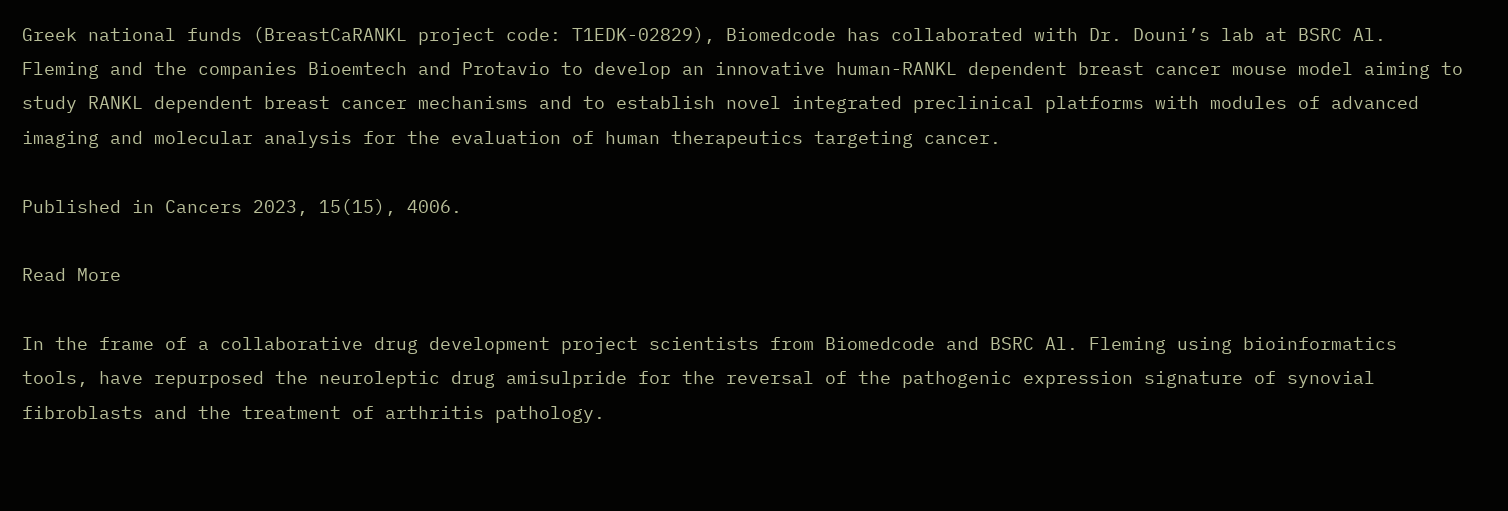Greek national funds (BreastCaRANKL project code: T1EDK-02829), Biomedcode has collaborated with Dr. Douni’s lab at BSRC Al. Fleming and the companies Bioemtech and Protavio to develop an innovative human-RANKL dependent breast cancer mouse model aiming to study RANKL dependent breast cancer mechanisms and to establish novel integrated preclinical platforms with modules of advanced imaging and molecular analysis for the evaluation of human therapeutics targeting cancer.

Published in Cancers 2023, 15(15), 4006.

Read More

In the frame of a collaborative drug development project scientists from Biomedcode and BSRC Al. Fleming using bioinformatics tools, have repurposed the neuroleptic drug amisulpride for the reversal of the pathogenic expression signature of synovial fibroblasts and the treatment of arthritis pathology.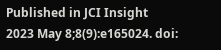Published in JCI Insight 2023 May 8;8(9):e165024. doi: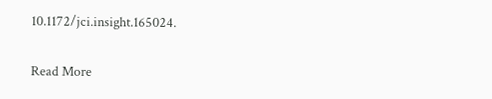10.1172/jci.insight.165024.

Read More